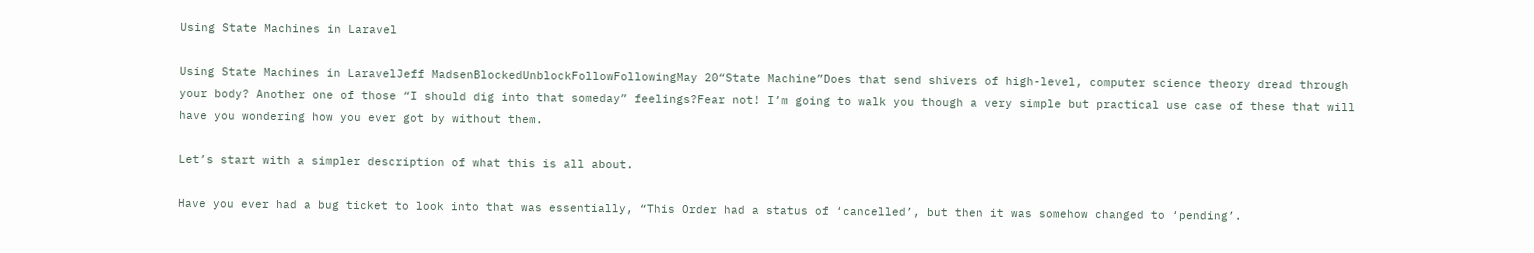Using State Machines in Laravel

Using State Machines in LaravelJeff MadsenBlockedUnblockFollowFollowingMay 20“State Machine”Does that send shivers of high-level, computer science theory dread through your body? Another one of those “I should dig into that someday” feelings?Fear not! I’m going to walk you though a very simple but practical use case of these that will have you wondering how you ever got by without them.

Let’s start with a simpler description of what this is all about.

Have you ever had a bug ticket to look into that was essentially, “This Order had a status of ‘cancelled’, but then it was somehow changed to ‘pending’.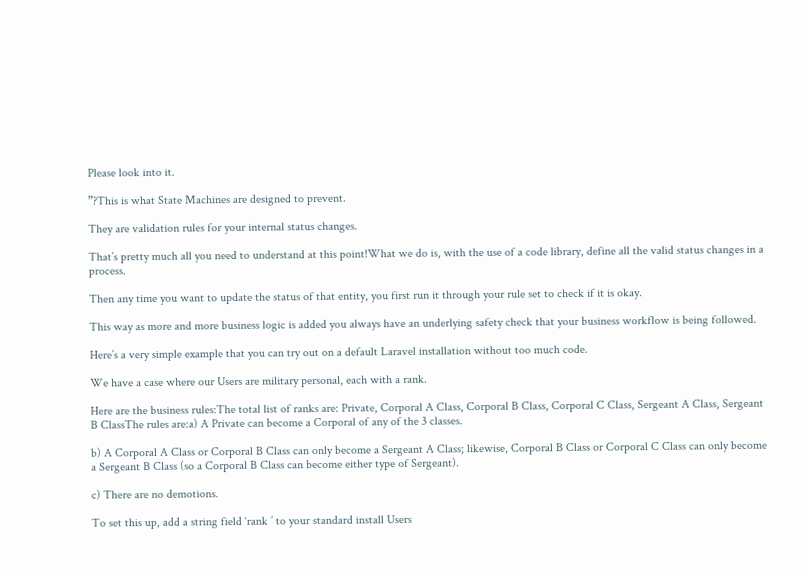Please look into it.

”?This is what State Machines are designed to prevent.

They are validation rules for your internal status changes.

That’s pretty much all you need to understand at this point!What we do is, with the use of a code library, define all the valid status changes in a process.

Then any time you want to update the status of that entity, you first run it through your rule set to check if it is okay.

This way as more and more business logic is added you always have an underlying safety check that your business workflow is being followed.

Here’s a very simple example that you can try out on a default Laravel installation without too much code.

We have a case where our Users are military personal, each with a rank.

Here are the business rules:The total list of ranks are: Private, Corporal A Class, Corporal B Class, Corporal C Class, Sergeant A Class, Sergeant B ClassThe rules are:a) A Private can become a Corporal of any of the 3 classes.

b) A Corporal A Class or Corporal B Class can only become a Sergeant A Class; likewise, Corporal B Class or Corporal C Class can only become a Sergeant B Class (so a Corporal B Class can become either type of Sergeant).

c) There are no demotions.

To set this up, add a string field ‘rank ’ to your standard install Users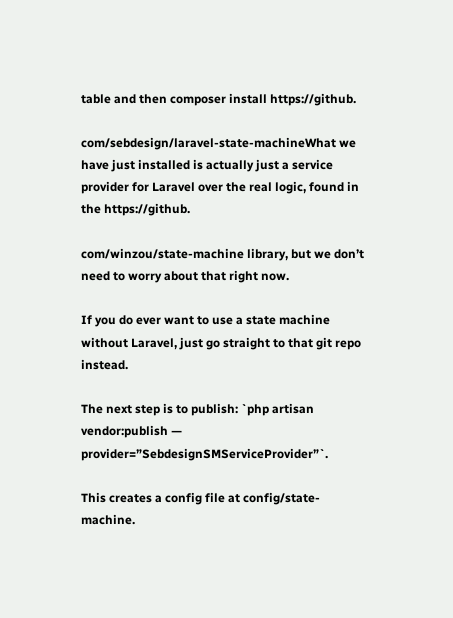table and then composer install https://github.

com/sebdesign/laravel-state-machineWhat we have just installed is actually just a service provider for Laravel over the real logic, found in the https://github.

com/winzou/state-machine library, but we don’t need to worry about that right now.

If you do ever want to use a state machine without Laravel, just go straight to that git repo instead.

The next step is to publish: `php artisan vendor:publish — provider=”SebdesignSMServiceProvider”`.

This creates a config file at config/state-machine.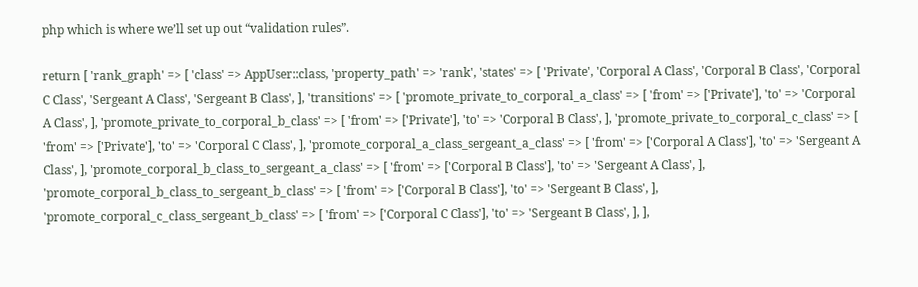php which is where we’ll set up out “validation rules”.

return [ 'rank_graph' => [ 'class' => AppUser::class, 'property_path' => 'rank', 'states' => [ 'Private', 'Corporal A Class', 'Corporal B Class', 'Corporal C Class', 'Sergeant A Class', 'Sergeant B Class', ], 'transitions' => [ 'promote_private_to_corporal_a_class' => [ 'from' => ['Private'], 'to' => 'Corporal A Class', ], 'promote_private_to_corporal_b_class' => [ 'from' => ['Private'], 'to' => 'Corporal B Class', ], 'promote_private_to_corporal_c_class' => [ 'from' => ['Private'], 'to' => 'Corporal C Class', ], 'promote_corporal_a_class_sergeant_a_class' => [ 'from' => ['Corporal A Class'], 'to' => 'Sergeant A Class', ], 'promote_corporal_b_class_to_sergeant_a_class' => [ 'from' => ['Corporal B Class'], 'to' => 'Sergeant A Class', ], 'promote_corporal_b_class_to_sergeant_b_class' => [ 'from' => ['Corporal B Class'], 'to' => 'Sergeant B Class', ], 'promote_corporal_c_class_sergeant_b_class' => [ 'from' => ['Corporal C Class'], 'to' => 'Sergeant B Class', ], ],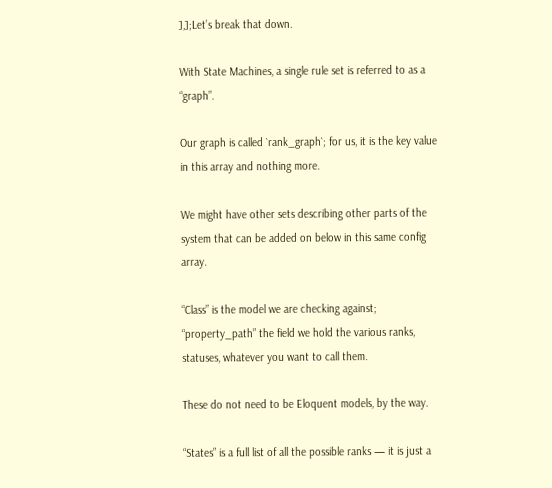],];Let’s break that down.

With State Machines, a single rule set is referred to as a “graph”.

Our graph is called `rank_graph`; for us, it is the key value in this array and nothing more.

We might have other sets describing other parts of the system that can be added on below in this same config array.

“Class” is the model we are checking against; “property_path” the field we hold the various ranks, statuses, whatever you want to call them.

These do not need to be Eloquent models, by the way.

“States” is a full list of all the possible ranks — it is just a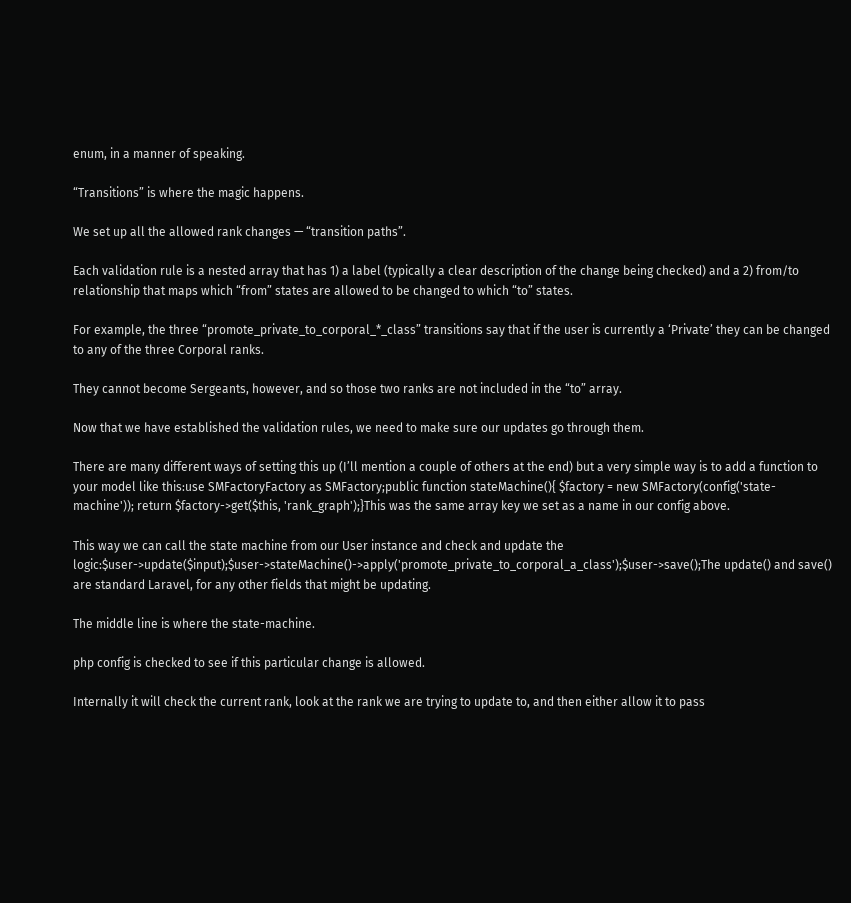enum, in a manner of speaking.

“Transitions” is where the magic happens.

We set up all the allowed rank changes — “transition paths”.

Each validation rule is a nested array that has 1) a label (typically a clear description of the change being checked) and a 2) from/to relationship that maps which “from” states are allowed to be changed to which “to” states.

For example, the three “promote_private_to_corporal_*_class” transitions say that if the user is currently a ‘Private’ they can be changed to any of the three Corporal ranks.

They cannot become Sergeants, however, and so those two ranks are not included in the “to” array.

Now that we have established the validation rules, we need to make sure our updates go through them.

There are many different ways of setting this up (I’ll mention a couple of others at the end) but a very simple way is to add a function to your model like this:use SMFactoryFactory as SMFactory;public function stateMachine(){ $factory = new SMFactory(config('state-machine')); return $factory->get($this, 'rank_graph');}This was the same array key we set as a name in our config above.

This way we can call the state machine from our User instance and check and update the logic:$user->update($input);$user->stateMachine()->apply('promote_private_to_corporal_a_class');$user->save();The update() and save() are standard Laravel, for any other fields that might be updating.

The middle line is where the state-machine.

php config is checked to see if this particular change is allowed.

Internally it will check the current rank, look at the rank we are trying to update to, and then either allow it to pass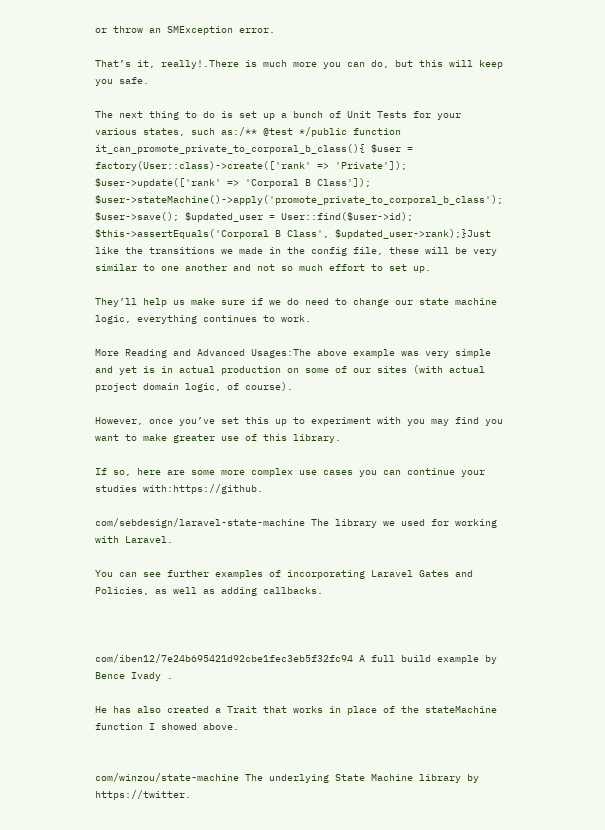or throw an SMException error.

That’s it, really!.There is much more you can do, but this will keep you safe.

The next thing to do is set up a bunch of Unit Tests for your various states, such as:/** @test */public function it_can_promote_private_to_corporal_b_class(){ $user = factory(User::class)->create(['rank' => 'Private']); $user->update(['rank' => 'Corporal B Class']); $user->stateMachine()->apply('promote_private_to_corporal_b_class'); $user->save(); $updated_user = User::find($user->id); $this->assertEquals('Corporal B Class', $updated_user->rank);}Just like the transitions we made in the config file, these will be very similar to one another and not so much effort to set up.

They’ll help us make sure if we do need to change our state machine logic, everything continues to work.

More Reading and Advanced Usages:The above example was very simple and yet is in actual production on some of our sites (with actual project domain logic, of course).

However, once you’ve set this up to experiment with you may find you want to make greater use of this library.

If so, here are some more complex use cases you can continue your studies with:https://github.

com/sebdesign/laravel-state-machine The library we used for working with Laravel.

You can see further examples of incorporating Laravel Gates and Policies, as well as adding callbacks.



com/iben12/7e24b695421d92cbe1fec3eb5f32fc94 A full build example by Bence Ivady .

He has also created a Trait that works in place of the stateMachine function I showed above.


com/winzou/state-machine The underlying State Machine library by https://twitter.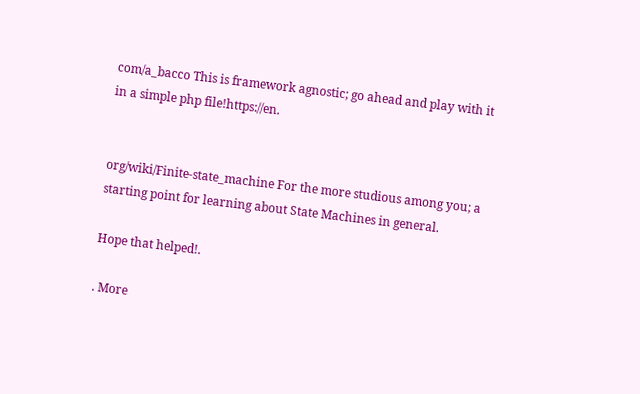com/a_bacco This is framework agnostic; go ahead and play with it in a simple php file!https://en.


org/wiki/Finite-state_machine For the more studious among you; a starting point for learning about State Machines in general.

Hope that helped!.

. More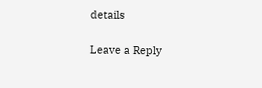details

Leave a Reply